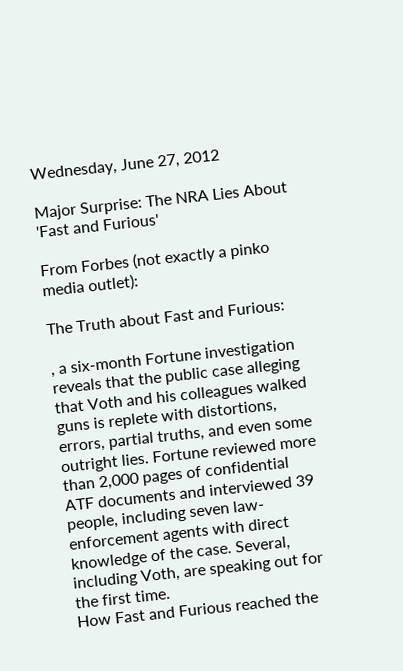Wednesday, June 27, 2012

Major Surprise: The NRA Lies About 'Fast and Furious'

From Forbes (not exactly a pinko media outlet):

The Truth about Fast and Furious:

, a six-month Fortune investigation reveals that the public case alleging that Voth and his colleagues walked guns is replete with distortions, errors, partial truths, and even some outright lies. Fortune reviewed more than 2,000 pages of confidential ATF documents and interviewed 39 people, including seven law-enforcement agents with direct knowledge of the case. Several, including Voth, are speaking out for the first time.
How Fast and Furious reached the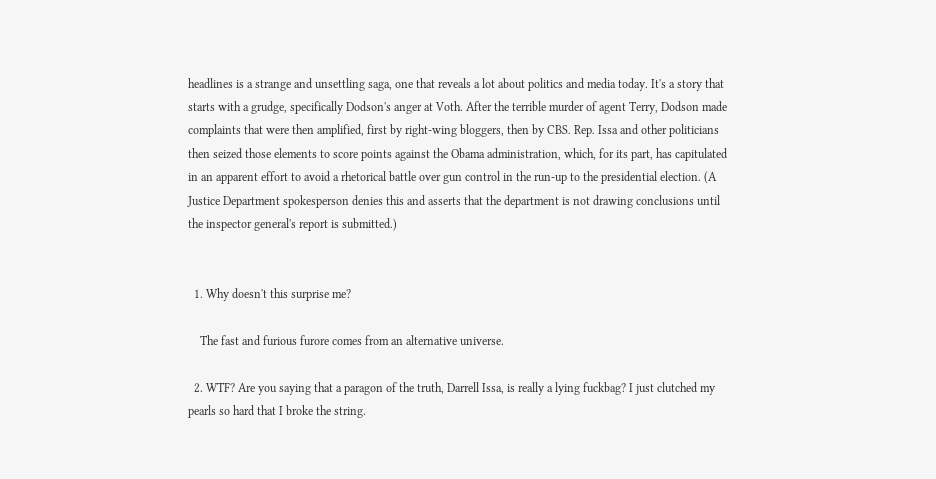headlines is a strange and unsettling saga, one that reveals a lot about politics and media today. It's a story that starts with a grudge, specifically Dodson's anger at Voth. After the terrible murder of agent Terry, Dodson made complaints that were then amplified, first by right-wing bloggers, then by CBS. Rep. Issa and other politicians then seized those elements to score points against the Obama administration, which, for its part, has capitulated in an apparent effort to avoid a rhetorical battle over gun control in the run-up to the presidential election. (A Justice Department spokesperson denies this and asserts that the department is not drawing conclusions until the inspector general's report is submitted.)


  1. Why doesn't this surprise me?

    The fast and furious furore comes from an alternative universe.

  2. WTF? Are you saying that a paragon of the truth, Darrell Issa, is really a lying fuckbag? I just clutched my pearls so hard that I broke the string.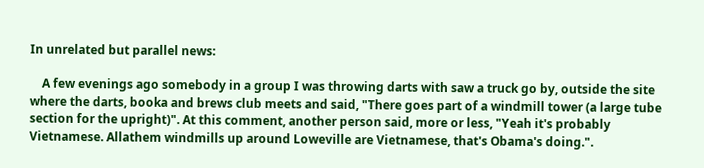In unrelated but parallel news:

    A few evenings ago somebody in a group I was throwing darts with saw a truck go by, outside the site where the darts, booka and brews club meets and said, "There goes part of a windmill tower (a large tube section for the upright)". At this comment, another person said, more or less, "Yeah it's probably Vietnamese. Allathem windmills up around Loweville are Vietnamese, that's Obama's doing.".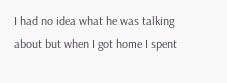I had no idea what he was talking about but when I got home I spent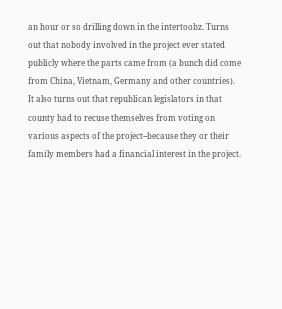an hour or so drilling down in the intertoobz. Turns out that nobody involved in the project ever stated publicly where the parts came from (a bunch did come from China, Vietnam, Germany and other countries). It also turns out that republican legislators in that county had to recuse themselves from voting on various aspects of the project--because they or their family members had a financial interest in the project.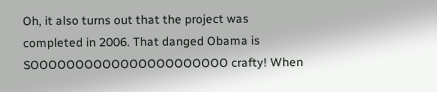Oh, it also turns out that the project was completed in 2006. That danged Obama is SOOOOOOOOOOOOOOOOOOOOOO crafty! When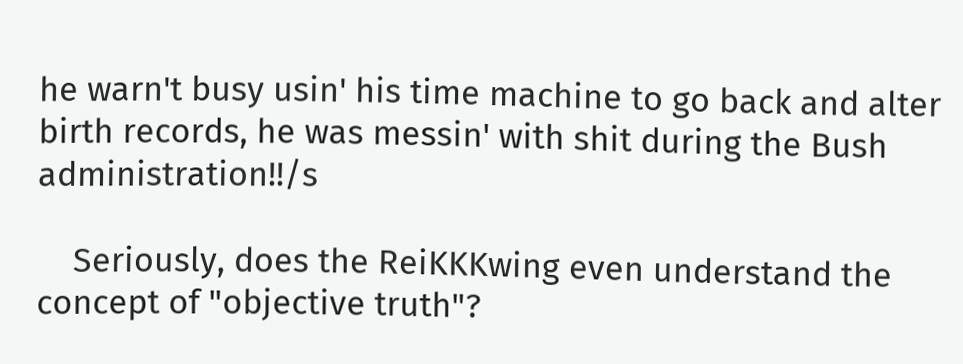he warn't busy usin' his time machine to go back and alter birth records, he was messin' with shit during the Bush administration!!/s

    Seriously, does the ReiKKKwing even understand the concept of "objective truth"?